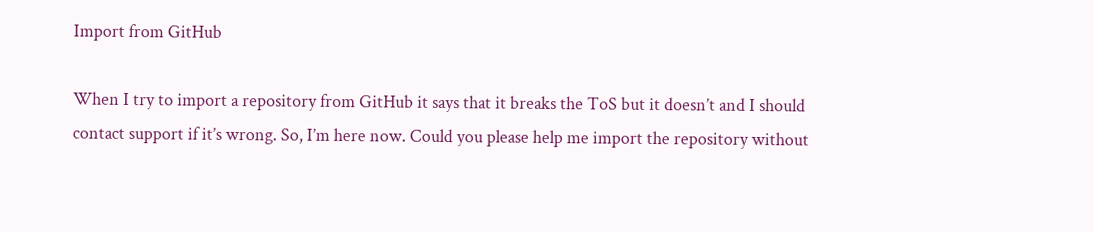Import from GitHub

When I try to import a repository from GitHub it says that it breaks the ToS but it doesn’t and I should contact support if it’s wrong. So, I’m here now. Could you please help me import the repository without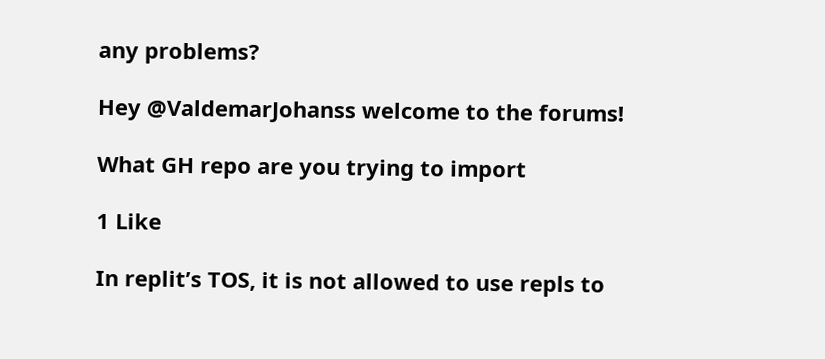any problems?

Hey @ValdemarJohanss welcome to the forums!

What GH repo are you trying to import

1 Like

In replit’s TOS, it is not allowed to use repls to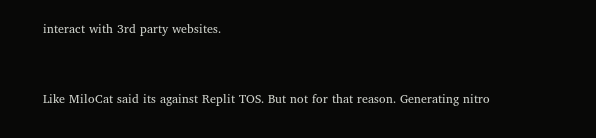interact with 3rd party websites.


Like MiloCat said its against Replit TOS. But not for that reason. Generating nitro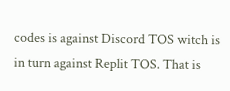codes is against Discord TOS witch is in turn against Replit TOS. That is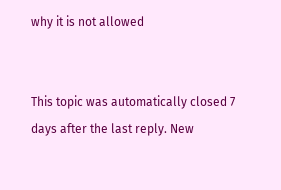why it is not allowed


This topic was automatically closed 7 days after the last reply. New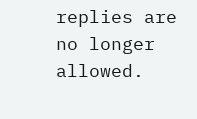replies are no longer allowed.